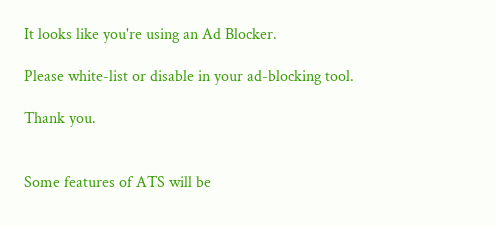It looks like you're using an Ad Blocker.

Please white-list or disable in your ad-blocking tool.

Thank you.


Some features of ATS will be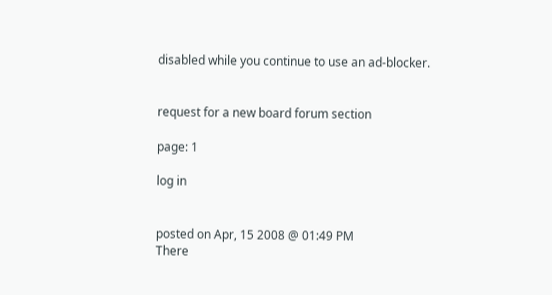disabled while you continue to use an ad-blocker.


request for a new board forum section

page: 1

log in


posted on Apr, 15 2008 @ 01:49 PM
There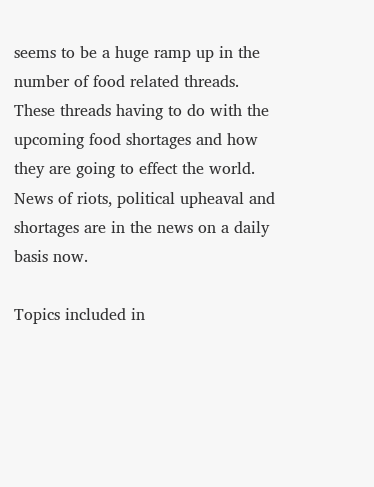seems to be a huge ramp up in the number of food related threads. These threads having to do with the upcoming food shortages and how they are going to effect the world. News of riots, political upheaval and shortages are in the news on a daily basis now.

Topics included in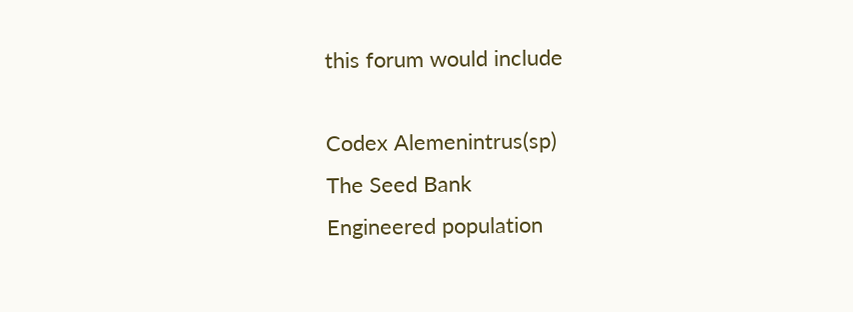this forum would include

Codex Alemenintrus(sp)
The Seed Bank
Engineered population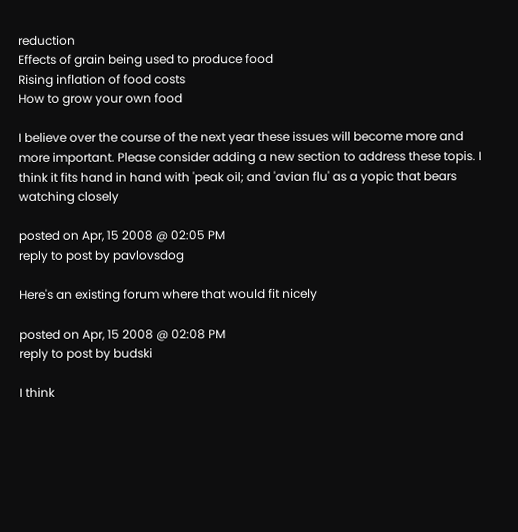reduction
Effects of grain being used to produce food
Rising inflation of food costs
How to grow your own food

I believe over the course of the next year these issues will become more and more important. Please consider adding a new section to address these topis. I think it fits hand in hand with 'peak oil; and 'avian flu' as a yopic that bears watching closely

posted on Apr, 15 2008 @ 02:05 PM
reply to post by pavlovsdog

Here's an existing forum where that would fit nicely

posted on Apr, 15 2008 @ 02:08 PM
reply to post by budski

I think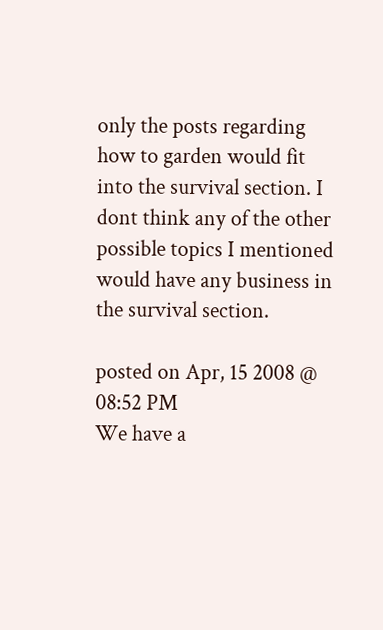only the posts regarding how to garden would fit into the survival section. I dont think any of the other possible topics I mentioned would have any business in the survival section.

posted on Apr, 15 2008 @ 08:52 PM
We have a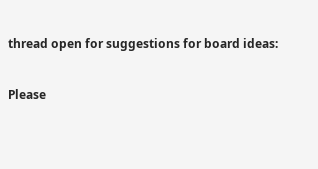thread open for suggestions for board ideas:

Please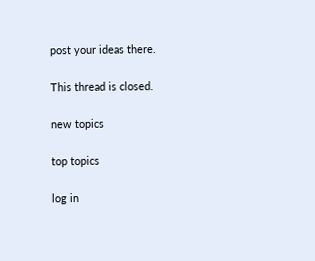post your ideas there.

This thread is closed.

new topics

top topics

log in